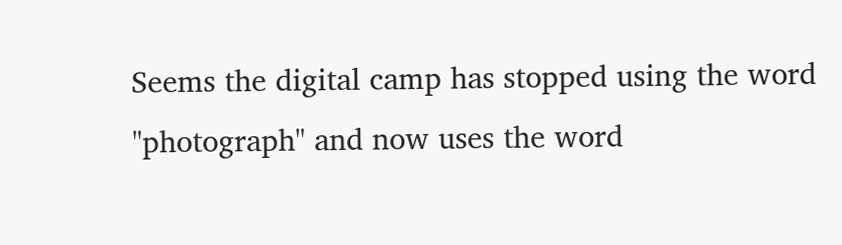Seems the digital camp has stopped using the word "photograph" and now uses the word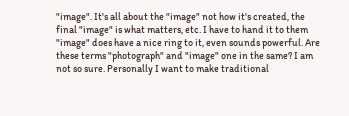"image". It's all about the "image" not how it's created, the final "image" is what matters, etc. I have to hand it to them "image" does have a nice ring to it, even sounds powerful. Are these terms "photograph" and "image" one in the same? I am not so sure. Personally I want to make traditional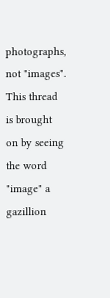photographs, not "images". This thread is brought on by seeing the word "image" a gazillion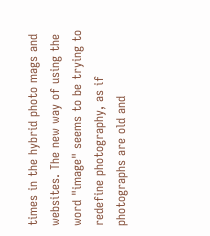times in the hybrid photo mags and websites. The new way of using the word "image" seems to be trying to redefine photography, as if photographs are old and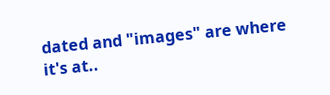dated and "images" are where it's at..